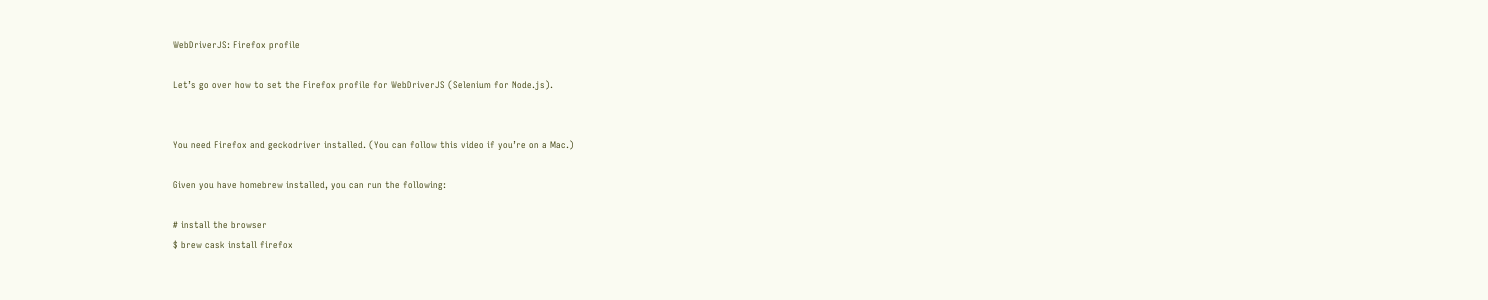WebDriverJS: Firefox profile

Let’s go over how to set the Firefox profile for WebDriverJS (Selenium for Node.js).


You need Firefox and geckodriver installed. (You can follow this video if you’re on a Mac.)

Given you have homebrew installed, you can run the following:

# install the browser
$ brew cask install firefox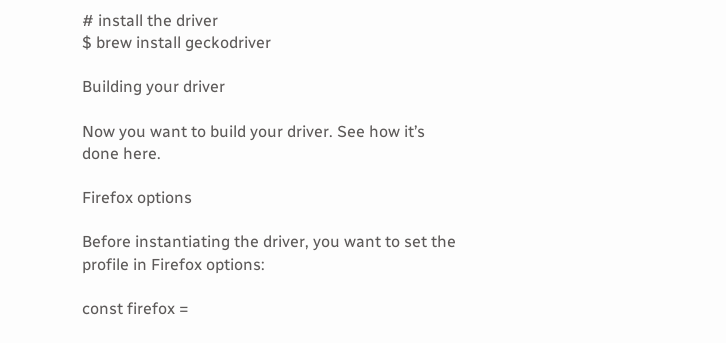# install the driver
$ brew install geckodriver

Building your driver

Now you want to build your driver. See how it’s done here.

Firefox options

Before instantiating the driver, you want to set the profile in Firefox options:

const firefox =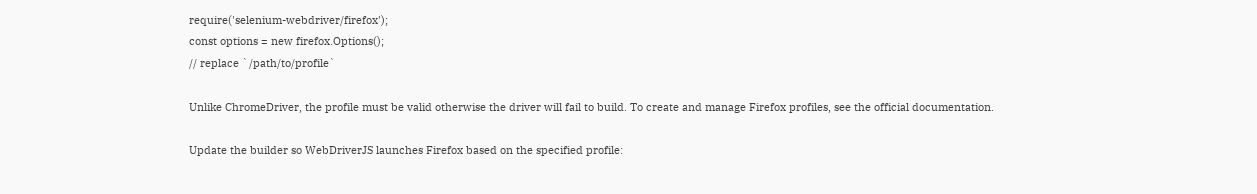require('selenium-webdriver/firefox');
const options = new firefox.Options();
// replace `/path/to/profile`

Unlike ChromeDriver, the profile must be valid otherwise the driver will fail to build. To create and manage Firefox profiles, see the official documentation.

Update the builder so WebDriverJS launches Firefox based on the specified profile: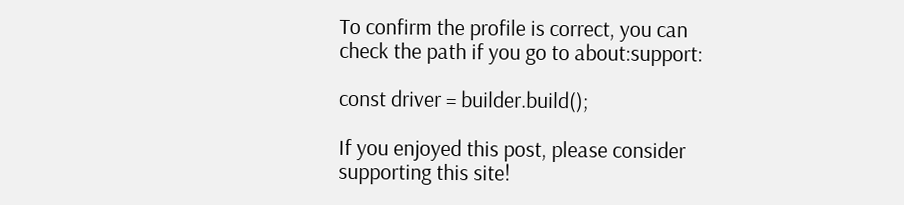To confirm the profile is correct, you can check the path if you go to about:support:

const driver = builder.build();

If you enjoyed this post, please consider supporting this site!